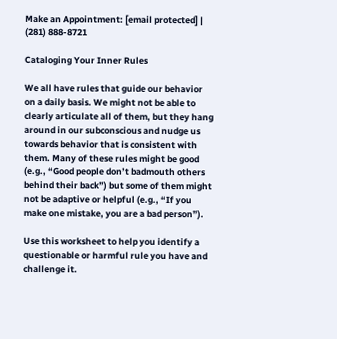Make an Appointment: [email protected] | (281) 888-8721

Cataloging Your Inner Rules

We all have rules that guide our behavior on a daily basis. We might not be able to clearly articulate all of them, but they hang around in our subconscious and nudge us towards behavior that is consistent with them. Many of these rules might be good (e.g., “Good people don’t badmouth others behind their back”) but some of them might not be adaptive or helpful (e.g., “If you make one mistake, you are a bad person”).

Use this worksheet to help you identify a questionable or harmful rule you have and challenge it.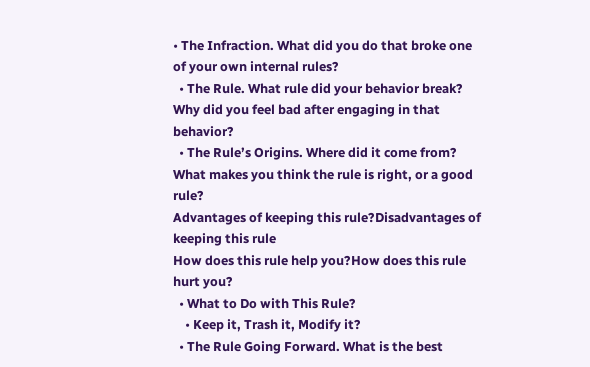• The Infraction. What did you do that broke one of your own internal rules?
  • The Rule. What rule did your behavior break? Why did you feel bad after engaging in that behavior?
  • The Rule’s Origins. Where did it come from? What makes you think the rule is right, or a good rule?
Advantages of keeping this rule?Disadvantages of keeping this rule
How does this rule help you?How does this rule hurt you?
  • What to Do with This Rule?
    • Keep it, Trash it, Modify it?
  • The Rule Going Forward. What is the best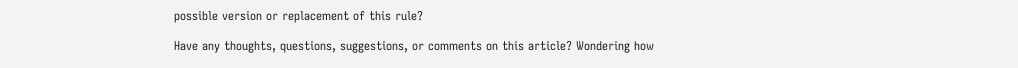possible version or replacement of this rule?

Have any thoughts, questions, suggestions, or comments on this article? Wondering how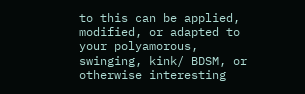to this can be applied, modified, or adapted to your polyamorous, swinging, kink/ BDSM, or otherwise interesting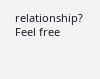relationship? Feel free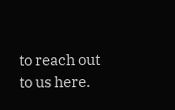to reach out to us here.